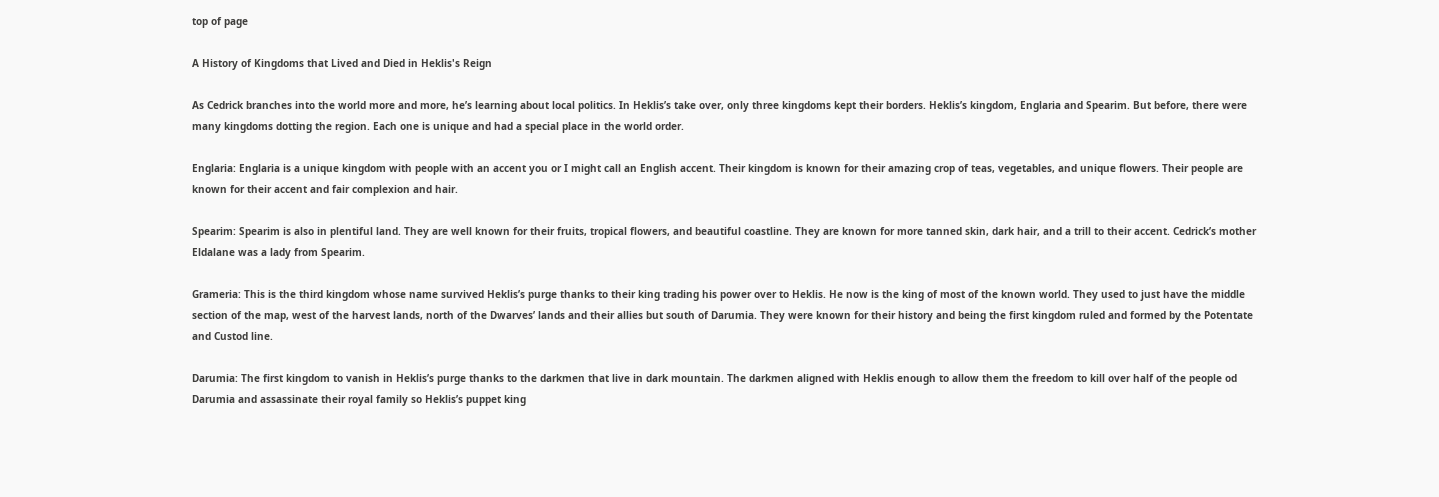top of page

A History of Kingdoms that Lived and Died in Heklis's Reign

As Cedrick branches into the world more and more, he’s learning about local politics. In Heklis’s take over, only three kingdoms kept their borders. Heklis’s kingdom, Englaria and Spearim. But before, there were many kingdoms dotting the region. Each one is unique and had a special place in the world order.

Englaria: Englaria is a unique kingdom with people with an accent you or I might call an English accent. Their kingdom is known for their amazing crop of teas, vegetables, and unique flowers. Their people are known for their accent and fair complexion and hair.

Spearim: Spearim is also in plentiful land. They are well known for their fruits, tropical flowers, and beautiful coastline. They are known for more tanned skin, dark hair, and a trill to their accent. Cedrick’s mother Eldalane was a lady from Spearim.

Grameria: This is the third kingdom whose name survived Heklis’s purge thanks to their king trading his power over to Heklis. He now is the king of most of the known world. They used to just have the middle section of the map, west of the harvest lands, north of the Dwarves’ lands and their allies but south of Darumia. They were known for their history and being the first kingdom ruled and formed by the Potentate and Custod line.

Darumia: The first kingdom to vanish in Heklis’s purge thanks to the darkmen that live in dark mountain. The darkmen aligned with Heklis enough to allow them the freedom to kill over half of the people od Darumia and assassinate their royal family so Heklis’s puppet king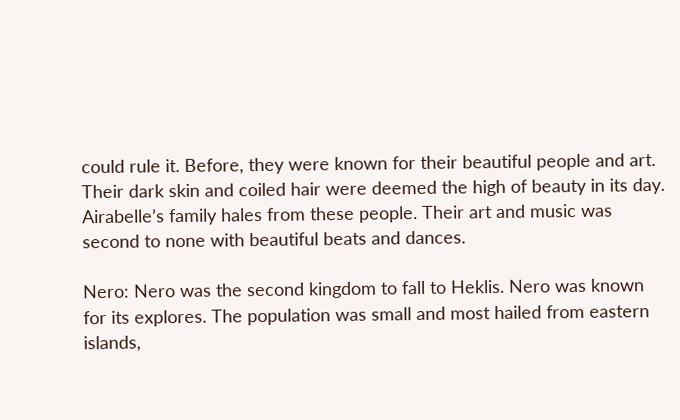could rule it. Before, they were known for their beautiful people and art. Their dark skin and coiled hair were deemed the high of beauty in its day. Airabelle’s family hales from these people. Their art and music was second to none with beautiful beats and dances.

Nero: Nero was the second kingdom to fall to Heklis. Nero was known for its explores. The population was small and most hailed from eastern islands,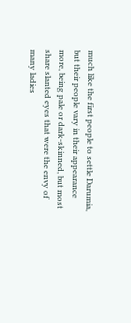much like the first people to settle Darumia, but their people vary in their appearance more, being pale or dark-skinned, but most share slanted eyes that were the envy of many ladies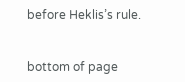before Heklis’s rule.


bottom of page